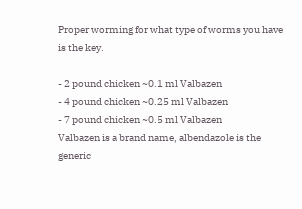Proper worming for what type of worms you have is the key.

- 2 pound chicken ~0.1 ml Valbazen
- 4 pound chicken ~0.25 ml Valbazen
- 7 pound chicken ~0.5 ml Valbazen
Valbazen is a brand name, albendazole is the generic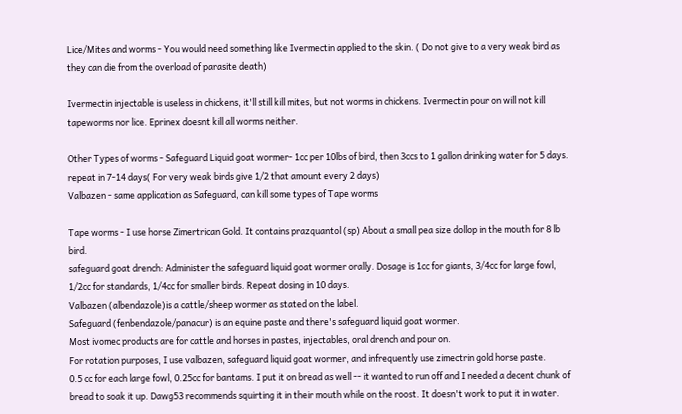Lice/Mites and worms - You would need something like Ivermectin applied to the skin. ( Do not give to a very weak bird as they can die from the overload of parasite death)

Ivermectin injectable is useless in chickens, it'll still kill mites, but not worms in chickens. Ivermectin pour on will not kill tapeworms nor lice. Eprinex doesnt kill all worms neither.

Other Types of worms - Safeguard Liquid goat wormer- 1cc per 10lbs of bird, then 3ccs to 1 gallon drinking water for 5 days. repeat in 7-14 days( For very weak birds give 1/2 that amount every 2 days)
Valbazen - same application as Safeguard, can kill some types of Tape worms

Tape worms - I use horse Zimertrican Gold. It contains prazquantol (sp) About a small pea size dollop in the mouth for 8 lb bird.
safeguard goat drench: Administer the safeguard liquid goat wormer orally. Dosage is 1cc for giants, 3/4cc for large fowl, 1/2cc for standards, 1/4cc for smaller birds. Repeat dosing in 10 days.
Valbazen (albendazole)is a cattle/sheep wormer as stated on the label.
Safeguard (fenbendazole/panacur) is an equine paste and there's safeguard liquid goat wormer.
Most ivomec products are for cattle and horses in pastes, injectables, oral drench and pour on.
For rotation purposes, I use valbazen, safeguard liquid goat wormer, and infrequently use zimectrin gold horse paste.
0.5 cc for each large fowl, 0.25cc for bantams. I put it on bread as well -- it wanted to run off and I needed a decent chunk of bread to soak it up. Dawg53 recommends squirting it in their mouth while on the roost. It doesn't work to put it in water.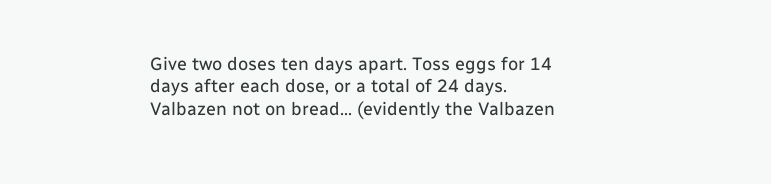Give two doses ten days apart. Toss eggs for 14 days after each dose, or a total of 24 days.
Valbazen not on bread... (evidently the Valbazen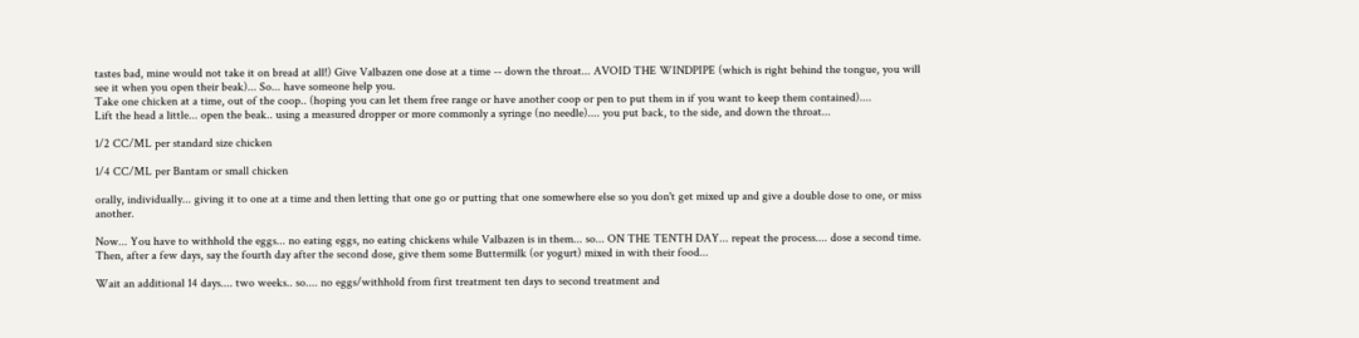tastes bad, mine would not take it on bread at all!) Give Valbazen one dose at a time -- down the throat... AVOID THE WINDPIPE (which is right behind the tongue, you will see it when you open their beak)... So... have someone help you.
Take one chicken at a time, out of the coop.. (hoping you can let them free range or have another coop or pen to put them in if you want to keep them contained)....
Lift the head a little... open the beak.. using a measured dropper or more commonly a syringe (no needle).... you put back, to the side, and down the throat...

1/2 CC/ML per standard size chicken

1/4 CC/ML per Bantam or small chicken

orally, individually... giving it to one at a time and then letting that one go or putting that one somewhere else so you don't get mixed up and give a double dose to one, or miss another.

Now... You have to withhold the eggs... no eating eggs, no eating chickens while Valbazen is in them... so... ON THE TENTH DAY... repeat the process.... dose a second time. Then, after a few days, say the fourth day after the second dose, give them some Buttermilk (or yogurt) mixed in with their food...

Wait an additional 14 days.... two weeks.. so.... no eggs/withhold from first treatment ten days to second treatment and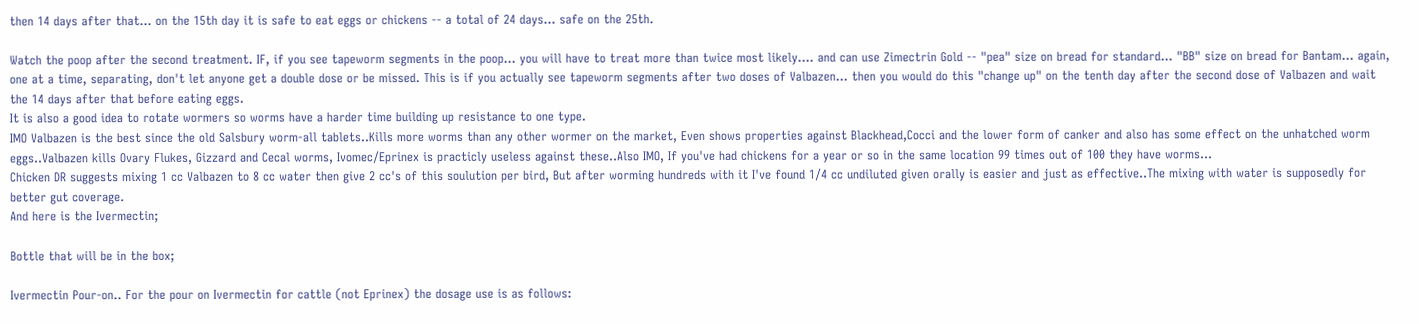then 14 days after that... on the 15th day it is safe to eat eggs or chickens -- a total of 24 days... safe on the 25th.

Watch the poop after the second treatment. IF, if you see tapeworm segments in the poop... you will have to treat more than twice most likely.... and can use Zimectrin Gold -- "pea" size on bread for standard... "BB" size on bread for Bantam... again, one at a time, separating, don't let anyone get a double dose or be missed. This is if you actually see tapeworm segments after two doses of Valbazen... then you would do this "change up" on the tenth day after the second dose of Valbazen and wait the 14 days after that before eating eggs.
It is also a good idea to rotate wormers so worms have a harder time building up resistance to one type.
IMO Valbazen is the best since the old Salsbury worm-all tablets..Kills more worms than any other wormer on the market, Even shows properties against Blackhead,Cocci and the lower form of canker and also has some effect on the unhatched worm eggs..Valbazen kills Ovary Flukes, Gizzard and Cecal worms, Ivomec/Eprinex is practicly useless against these..Also IMO, If you've had chickens for a year or so in the same location 99 times out of 100 they have worms...
Chicken DR suggests mixing 1 cc Valbazen to 8 cc water then give 2 cc's of this soulution per bird, But after worming hundreds with it I've found 1/4 cc undiluted given orally is easier and just as effective..The mixing with water is supposedly for better gut coverage.
And here is the Ivermectin;

Bottle that will be in the box;

Ivermectin Pour-on.. For the pour on Ivermectin for cattle (not Eprinex) the dosage use is as follows: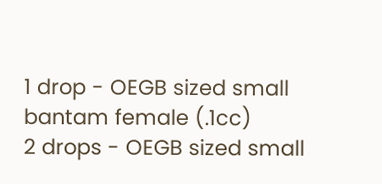1 drop - OEGB sized small bantam female (.1cc)
2 drops - OEGB sized small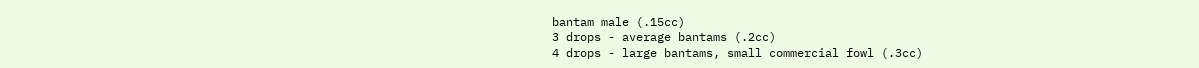bantam male (.15cc)
3 drops - average bantams (.2cc)
4 drops - large bantams, small commercial fowl (.3cc)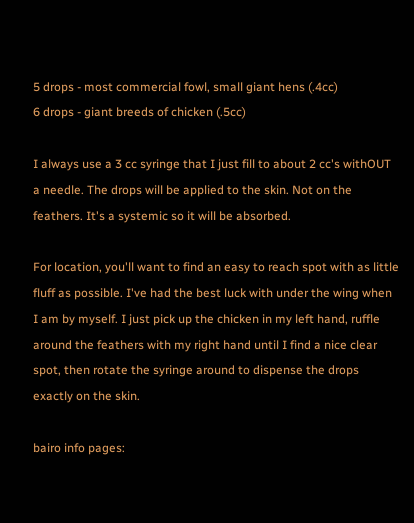5 drops - most commercial fowl, small giant hens (.4cc)
6 drops - giant breeds of chicken (.5cc)

I always use a 3 cc syringe that I just fill to about 2 cc's withOUT a needle. The drops will be applied to the skin. Not on the feathers. It's a systemic so it will be absorbed.

For location, you'll want to find an easy to reach spot with as little fluff as possible. I've had the best luck with under the wing when I am by myself. I just pick up the chicken in my left hand, ruffle around the feathers with my right hand until I find a nice clear spot, then rotate the syringe around to dispense the drops exactly on the skin.

bairo info pages: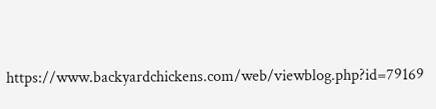https://www.backyardchickens.com/web/viewblog.php?id=79169